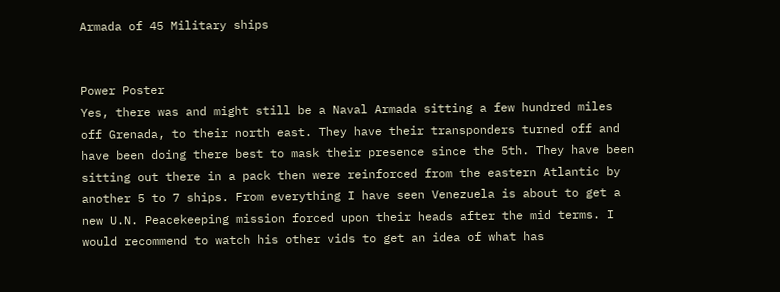Armada of 45 Military ships


Power Poster
Yes, there was and might still be a Naval Armada sitting a few hundred miles off Grenada, to their north east. They have their transponders turned off and have been doing there best to mask their presence since the 5th. They have been sitting out there in a pack then were reinforced from the eastern Atlantic by another 5 to 7 ships. From everything I have seen Venezuela is about to get a new U.N. Peacekeeping mission forced upon their heads after the mid terms. I would recommend to watch his other vids to get an idea of what has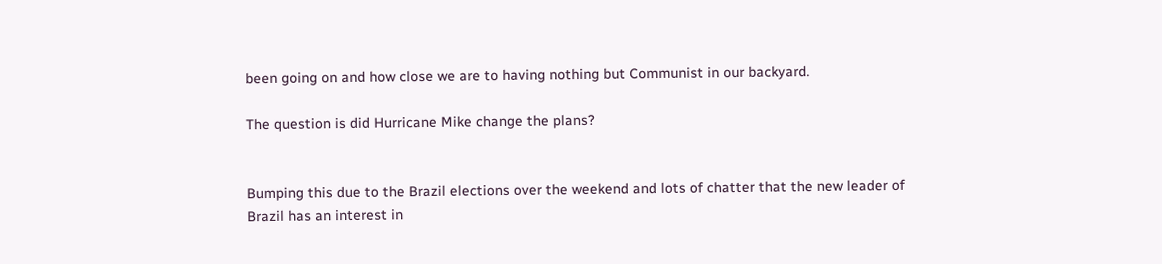been going on and how close we are to having nothing but Communist in our backyard.

The question is did Hurricane Mike change the plans?


Bumping this due to the Brazil elections over the weekend and lots of chatter that the new leader of Brazil has an interest in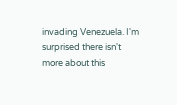invading Venezuela. I'm surprised there isn't more about this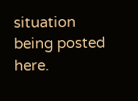situation being posted here.